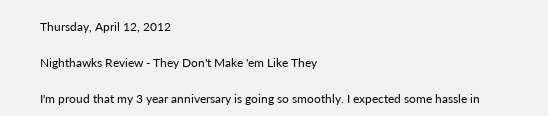Thursday, April 12, 2012

Nighthawks Review - They Don't Make 'em Like They

I'm proud that my 3 year anniversary is going so smoothly. I expected some hassle in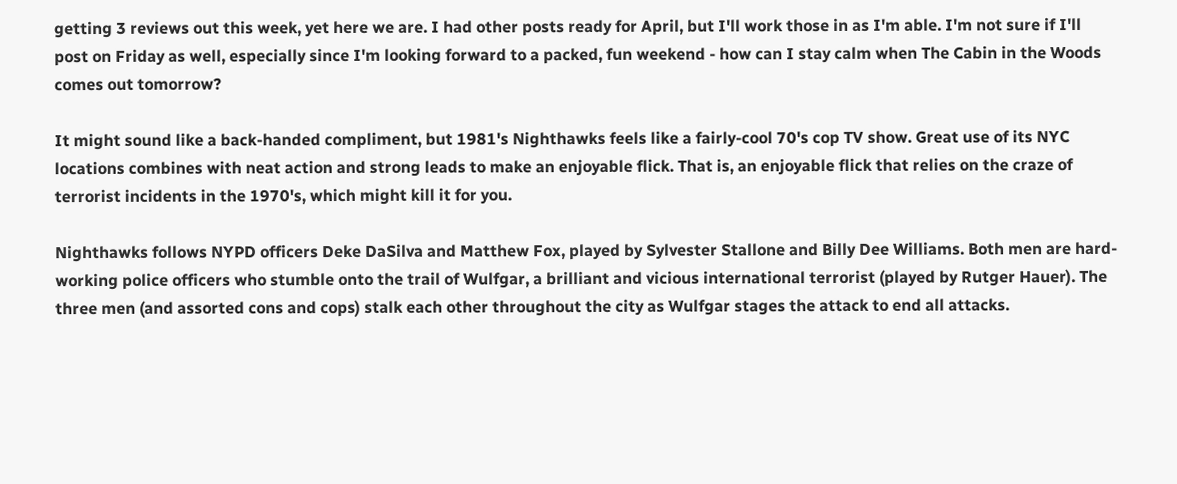getting 3 reviews out this week, yet here we are. I had other posts ready for April, but I'll work those in as I'm able. I'm not sure if I'll post on Friday as well, especially since I'm looking forward to a packed, fun weekend - how can I stay calm when The Cabin in the Woods comes out tomorrow?

It might sound like a back-handed compliment, but 1981's Nighthawks feels like a fairly-cool 70's cop TV show. Great use of its NYC locations combines with neat action and strong leads to make an enjoyable flick. That is, an enjoyable flick that relies on the craze of terrorist incidents in the 1970's, which might kill it for you.

Nighthawks follows NYPD officers Deke DaSilva and Matthew Fox, played by Sylvester Stallone and Billy Dee Williams. Both men are hard-working police officers who stumble onto the trail of Wulfgar, a brilliant and vicious international terrorist (played by Rutger Hauer). The three men (and assorted cons and cops) stalk each other throughout the city as Wulfgar stages the attack to end all attacks.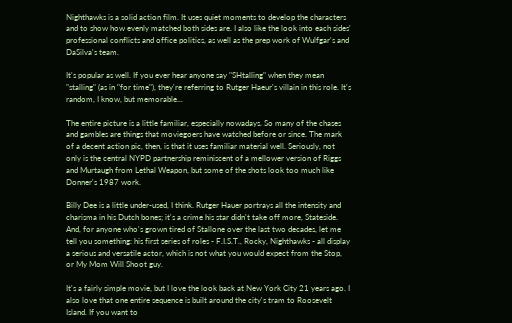Nighthawks is a solid action film. It uses quiet moments to develop the characters and to show how evenly matched both sides are. I also like the look into each sides' professional conflicts and office politics, as well as the prep work of Wulfgar's and DaSilva's team.

It's popular as well. If you ever hear anyone say "SHtalling" when they mean "stalling" (as in "for time"), they're referring to Rutger Haeur's villain in this role. It's random, I know, but memorable...

The entire picture is a little familiar, especially nowadays. So many of the chases and gambles are things that moviegoers have watched before or since. The mark of a decent action pic, then, is that it uses familiar material well. Seriously, not only is the central NYPD partnership reminiscent of a mellower version of Riggs and Murtaugh from Lethal Weapon, but some of the shots look too much like Donner's 1987 work.

Billy Dee is a little under-used, I think. Rutger Hauer portrays all the intensity and charisma in his Dutch bones; it's a crime his star didn't take off more, Stateside. And, for anyone who's grown tired of Stallone over the last two decades, let me tell you something: his first series of roles - F.I.S.T., Rocky, Nighthawks - all display a serious and versatile actor, which is not what you would expect from the Stop, or My Mom Will Shoot guy.

It's a fairly simple movie, but I love the look back at New York City 21 years ago. I also love that one entire sequence is built around the city's tram to Roosevelt Island. If you want to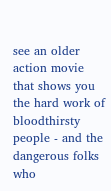see an older action movie that shows you the hard work of bloodthirsty people - and the dangerous folks who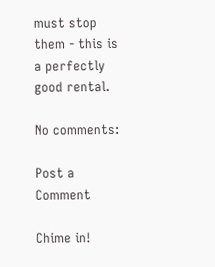must stop them - this is a perfectly good rental.

No comments:

Post a Comment

Chime in!